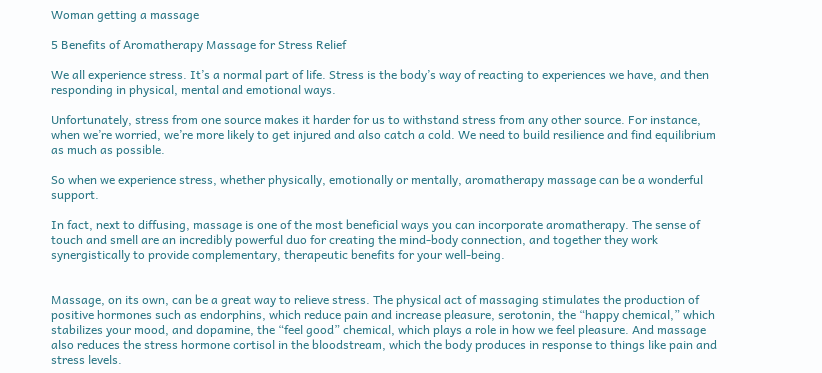Woman getting a massage

5 Benefits of Aromatherapy Massage for Stress Relief

We all experience stress. It’s a normal part of life. Stress is the body’s way of reacting to experiences we have, and then responding in physical, mental and emotional ways.

Unfortunately, stress from one source makes it harder for us to withstand stress from any other source. For instance, when we’re worried, we’re more likely to get injured and also catch a cold. We need to build resilience and find equilibrium as much as possible.

So when we experience stress, whether physically, emotionally or mentally, aromatherapy massage can be a wonderful support.

In fact, next to diffusing, massage is one of the most beneficial ways you can incorporate aromatherapy. The sense of touch and smell are an incredibly powerful duo for creating the mind-body connection, and together they work synergistically to provide complementary, therapeutic benefits for your well-being.


Massage, on its own, can be a great way to relieve stress. The physical act of massaging stimulates the production of positive hormones such as endorphins, which reduce pain and increase pleasure, serotonin, the “happy chemical,” which stabilizes your mood, and dopamine, the “feel good” chemical, which plays a role in how we feel pleasure. And massage also reduces the stress hormone cortisol in the bloodstream, which the body produces in response to things like pain and stress levels.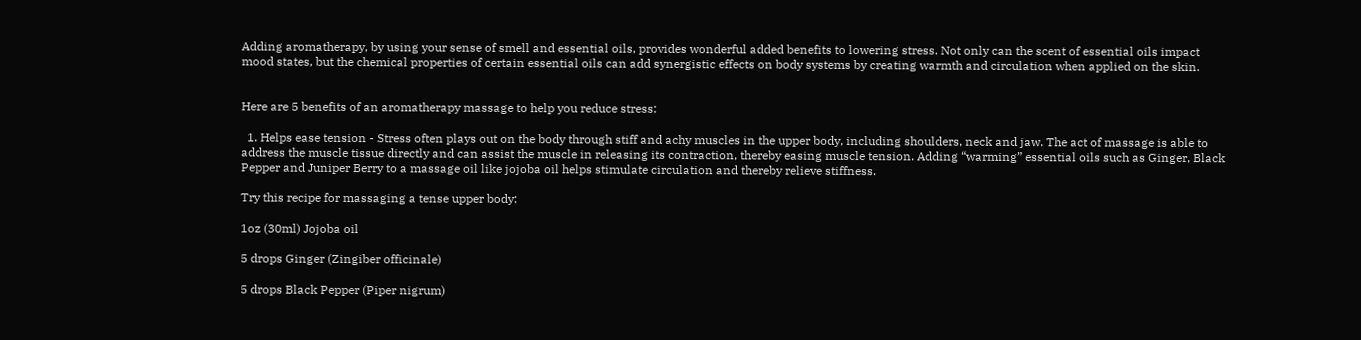Adding aromatherapy, by using your sense of smell and essential oils, provides wonderful added benefits to lowering stress. Not only can the scent of essential oils impact mood states, but the chemical properties of certain essential oils can add synergistic effects on body systems by creating warmth and circulation when applied on the skin.


Here are 5 benefits of an aromatherapy massage to help you reduce stress:

  1. Helps ease tension - Stress often plays out on the body through stiff and achy muscles in the upper body, including shoulders, neck and jaw. The act of massage is able to address the muscle tissue directly and can assist the muscle in releasing its contraction, thereby easing muscle tension. Adding “warming” essential oils such as Ginger, Black Pepper and Juniper Berry to a massage oil like jojoba oil helps stimulate circulation and thereby relieve stiffness.

Try this recipe for massaging a tense upper body:

1oz (30ml) Jojoba oil

5 drops Ginger (Zingiber officinale)

5 drops Black Pepper (Piper nigrum)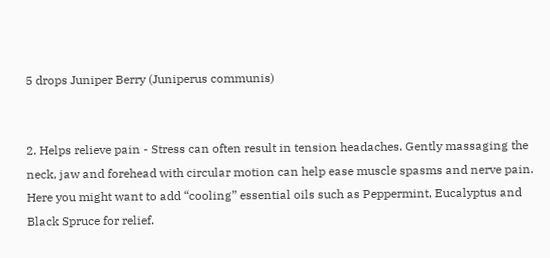5 drops Juniper Berry (Juniperus communis)


2. Helps relieve pain - Stress can often result in tension headaches. Gently massaging the neck, jaw and forehead with circular motion can help ease muscle spasms and nerve pain. Here you might want to add “cooling” essential oils such as Peppermint, Eucalyptus and Black Spruce for relief.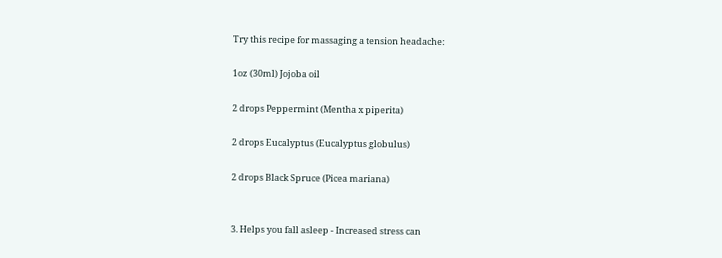Try this recipe for massaging a tension headache:

1oz (30ml) Jojoba oil

2 drops Peppermint (Mentha x piperita)

2 drops Eucalyptus (Eucalyptus globulus)

2 drops Black Spruce (Picea mariana)


3. Helps you fall asleep - Increased stress can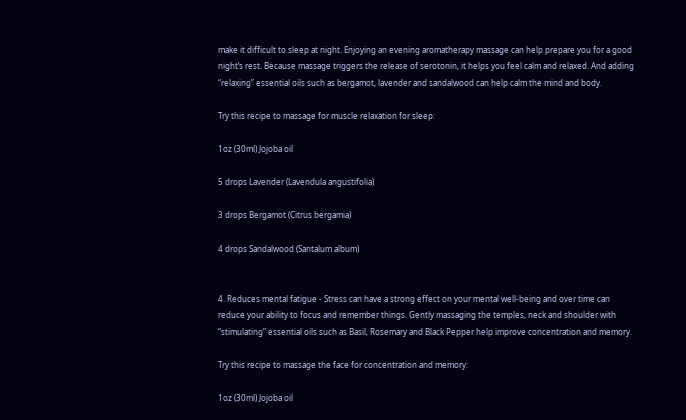make it difficult to sleep at night. Enjoying an evening aromatherapy massage can help prepare you for a good night’s rest. Because massage triggers the release of serotonin, it helps you feel calm and relaxed. And adding “relaxing” essential oils such as bergamot, lavender and sandalwood can help calm the mind and body.

Try this recipe to massage for muscle relaxation for sleep:

1oz (30ml) Jojoba oil

5 drops Lavender (Lavendula angustifolia)

3 drops Bergamot (Citrus bergamia)

4 drops Sandalwood (Santalum album)


4. Reduces mental fatigue - Stress can have a strong effect on your mental well-being and over time can reduce your ability to focus and remember things. Gently massaging the temples, neck and shoulder with “stimulating” essential oils such as Basil, Rosemary and Black Pepper help improve concentration and memory.

Try this recipe to massage the face for concentration and memory:

1oz (30ml) Jojoba oil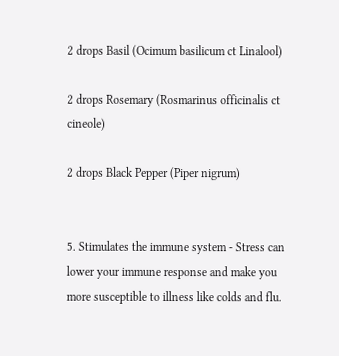2 drops Basil (Ocimum basilicum ct Linalool)

2 drops Rosemary (Rosmarinus officinalis ct cineole)

2 drops Black Pepper (Piper nigrum)


5. Stimulates the immune system - Stress can lower your immune response and make you more susceptible to illness like colds and flu.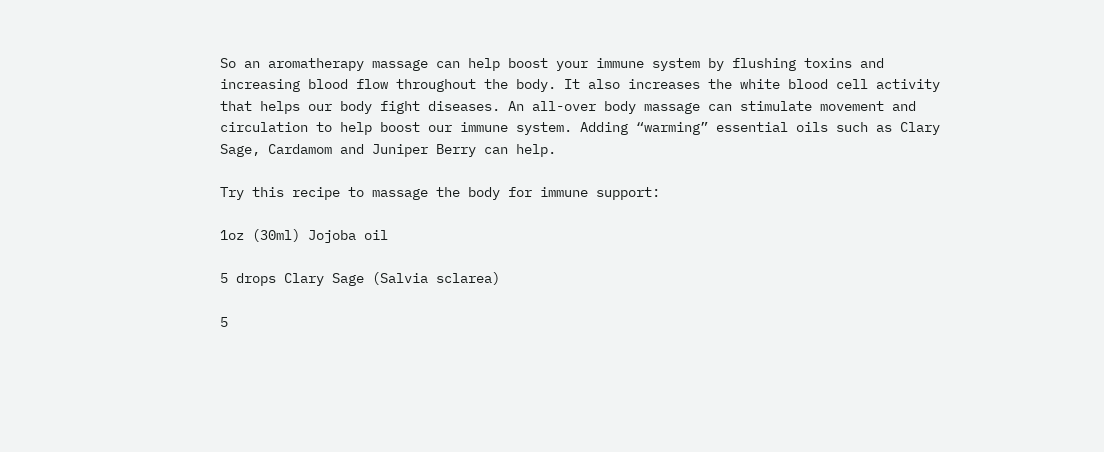So an aromatherapy massage can help boost your immune system by flushing toxins and increasing blood flow throughout the body. It also increases the white blood cell activity that helps our body fight diseases. An all-over body massage can stimulate movement and circulation to help boost our immune system. Adding “warming” essential oils such as Clary Sage, Cardamom and Juniper Berry can help.

Try this recipe to massage the body for immune support:

1oz (30ml) Jojoba oil

5 drops Clary Sage (Salvia sclarea)

5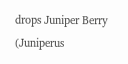drops Juniper Berry (Juniperus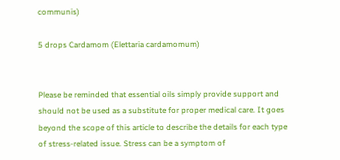communis)

5 drops Cardamom (Elettaria cardamomum)


Please be reminded that essential oils simply provide support and should not be used as a substitute for proper medical care. It goes beyond the scope of this article to describe the details for each type of stress-related issue. Stress can be a symptom of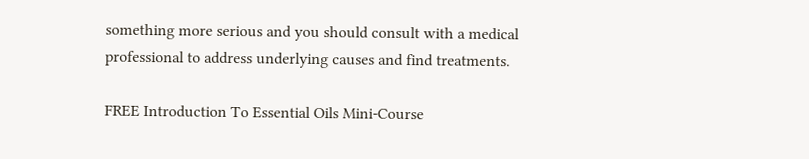something more serious and you should consult with a medical professional to address underlying causes and find treatments.

FREE Introduction To Essential Oils Mini-Course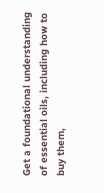Get a foundational understanding of essential oils, including how to buy them,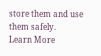store them and use them safely.
Learn More